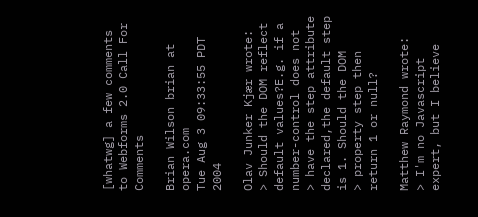[whatwg] a few comments to Webforms 2.0 Call For Comments

Brian Wilson brian at opera.com
Tue Aug 3 09:33:55 PDT 2004

Olav Junker Kjær wrote:
> Should the DOM reflect default values?E.g. if a number-control does not
> have the step attribute declared,the default step is 1. Should the DOM
> property step then return 1 or null?

Matthew Raymond wrote:
> I'm no Javascript expert, but I believe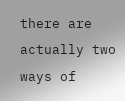there are actually two ways of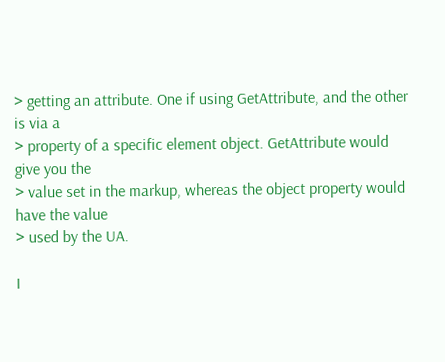> getting an attribute. One if using GetAttribute, and the other is via a
> property of a specific element object. GetAttribute would give you the
> value set in the markup, whereas the object property would have the value
> used by the UA.

I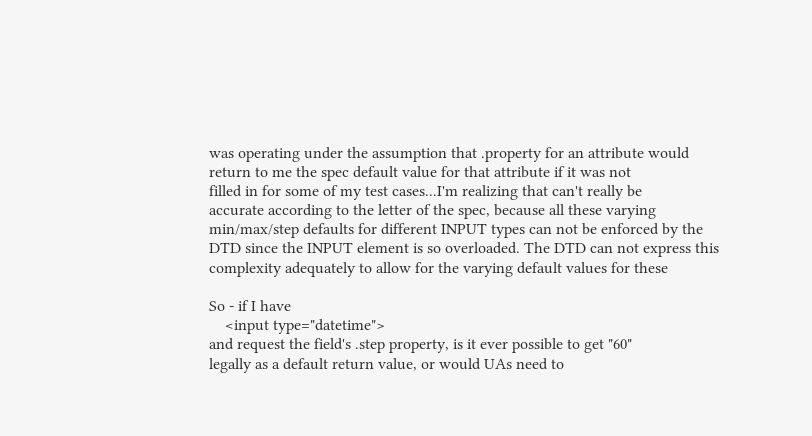was operating under the assumption that .property for an attribute would
return to me the spec default value for that attribute if it was not
filled in for some of my test cases...I'm realizing that can't really be
accurate according to the letter of the spec, because all these varying
min/max/step defaults for different INPUT types can not be enforced by the
DTD since the INPUT element is so overloaded. The DTD can not express this
complexity adequately to allow for the varying default values for these

So - if I have
    <input type="datetime">
and request the field's .step property, is it ever possible to get "60"
legally as a default return value, or would UAs need to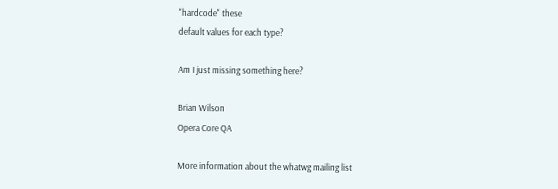"hardcode" these
default values for each type?

Am I just missing something here?

Brian Wilson
Opera Core QA

More information about the whatwg mailing list